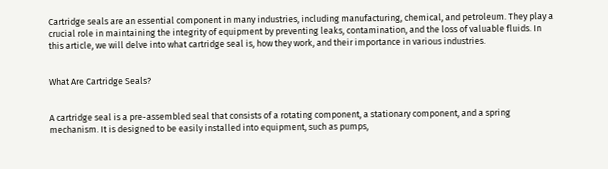Cartridge seals are an essential component in many industries, including manufacturing, chemical, and petroleum. They play a crucial role in maintaining the integrity of equipment by preventing leaks, contamination, and the loss of valuable fluids. In this article, we will delve into what cartridge seal is, how they work, and their importance in various industries.


What Are Cartridge Seals?


A cartridge seal is a pre-assembled seal that consists of a rotating component, a stationary component, and a spring mechanism. It is designed to be easily installed into equipment, such as pumps,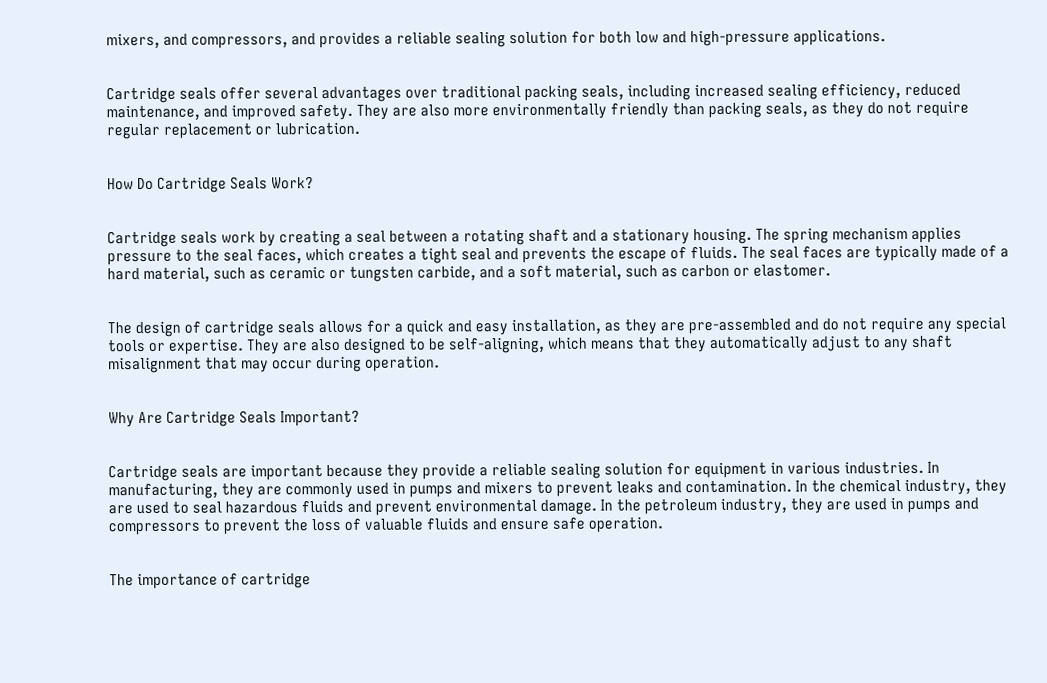mixers, and compressors, and provides a reliable sealing solution for both low and high-pressure applications.


Cartridge seals offer several advantages over traditional packing seals, including increased sealing efficiency, reduced maintenance, and improved safety. They are also more environmentally friendly than packing seals, as they do not require regular replacement or lubrication.


How Do Cartridge Seals Work?


Cartridge seals work by creating a seal between a rotating shaft and a stationary housing. The spring mechanism applies pressure to the seal faces, which creates a tight seal and prevents the escape of fluids. The seal faces are typically made of a hard material, such as ceramic or tungsten carbide, and a soft material, such as carbon or elastomer.


The design of cartridge seals allows for a quick and easy installation, as they are pre-assembled and do not require any special tools or expertise. They are also designed to be self-aligning, which means that they automatically adjust to any shaft misalignment that may occur during operation.


Why Are Cartridge Seals Important?


Cartridge seals are important because they provide a reliable sealing solution for equipment in various industries. In manufacturing, they are commonly used in pumps and mixers to prevent leaks and contamination. In the chemical industry, they are used to seal hazardous fluids and prevent environmental damage. In the petroleum industry, they are used in pumps and compressors to prevent the loss of valuable fluids and ensure safe operation.


The importance of cartridge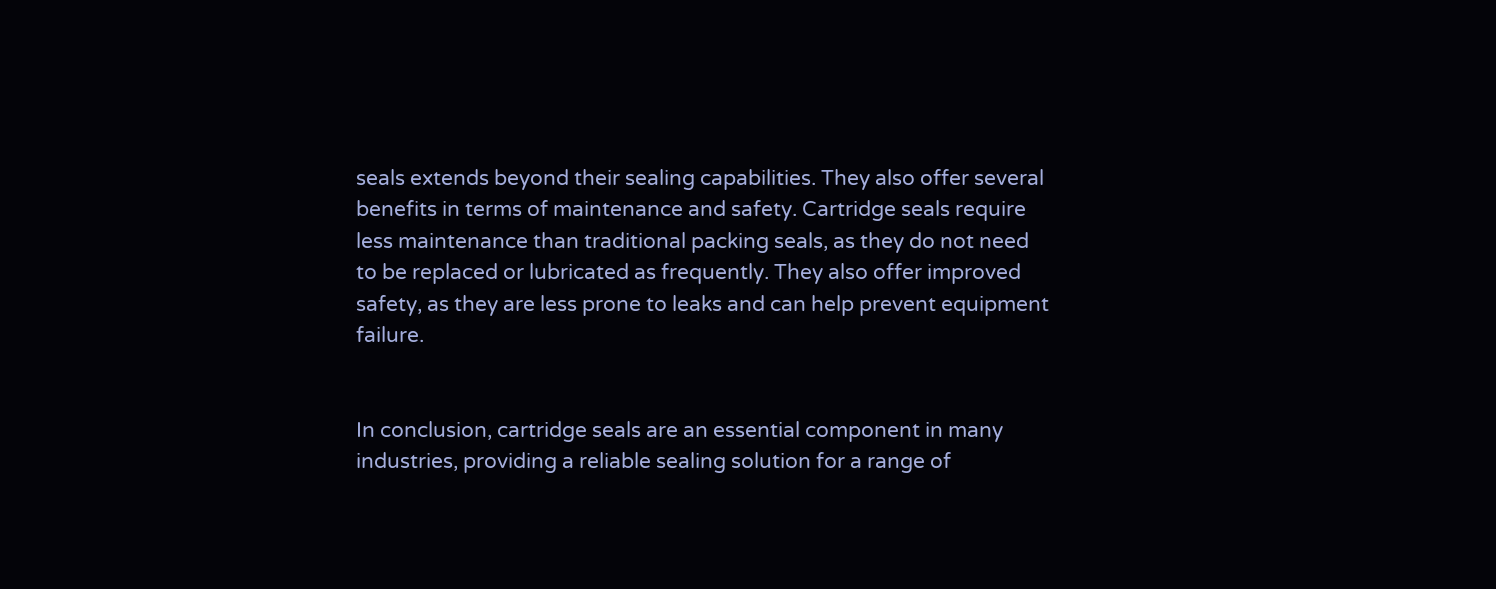seals extends beyond their sealing capabilities. They also offer several benefits in terms of maintenance and safety. Cartridge seals require less maintenance than traditional packing seals, as they do not need to be replaced or lubricated as frequently. They also offer improved safety, as they are less prone to leaks and can help prevent equipment failure.


In conclusion, cartridge seals are an essential component in many industries, providing a reliable sealing solution for a range of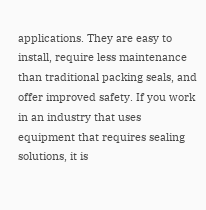applications. They are easy to install, require less maintenance than traditional packing seals, and offer improved safety. If you work in an industry that uses equipment that requires sealing solutions, it is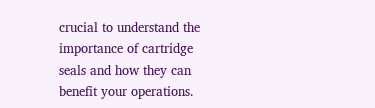crucial to understand the importance of cartridge seals and how they can benefit your operations.